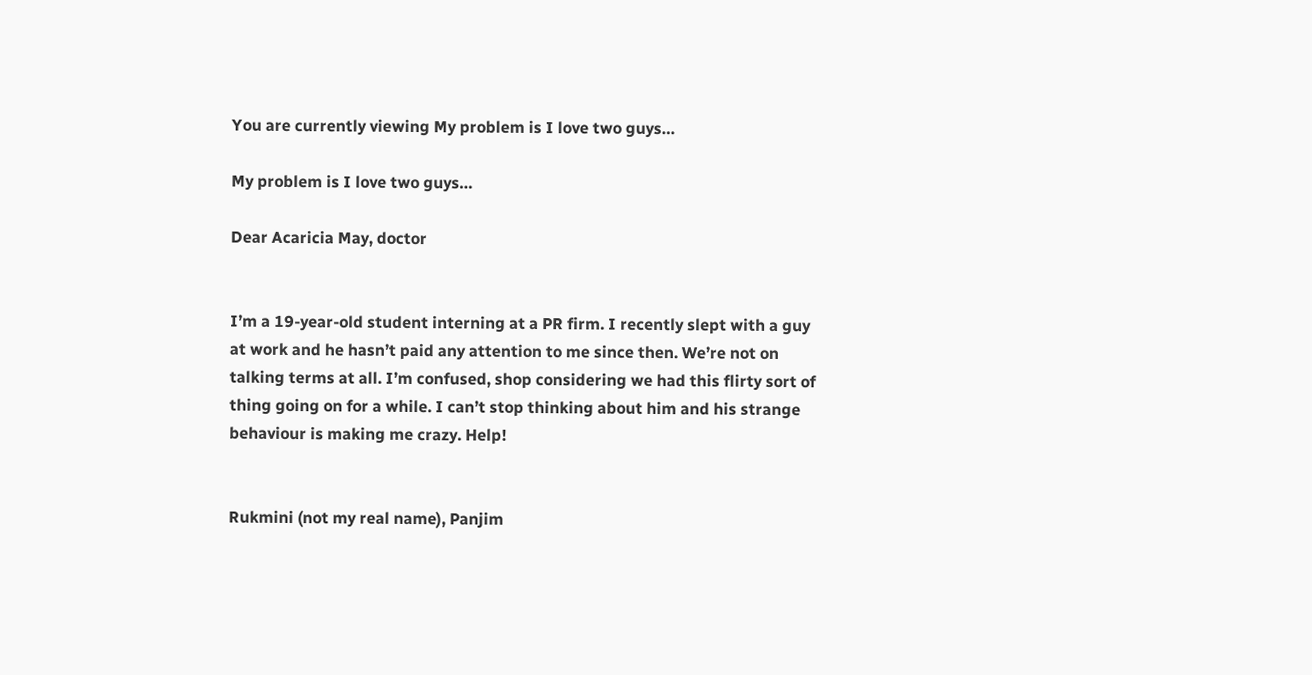You are currently viewing My problem is I love two guys…

My problem is I love two guys…

Dear Acaricia May, doctor


I’m a 19-year-old student interning at a PR firm. I recently slept with a guy at work and he hasn’t paid any attention to me since then. We’re not on talking terms at all. I’m confused, shop considering we had this flirty sort of thing going on for a while. I can’t stop thinking about him and his strange behaviour is making me crazy. Help!


Rukmini (not my real name), Panjim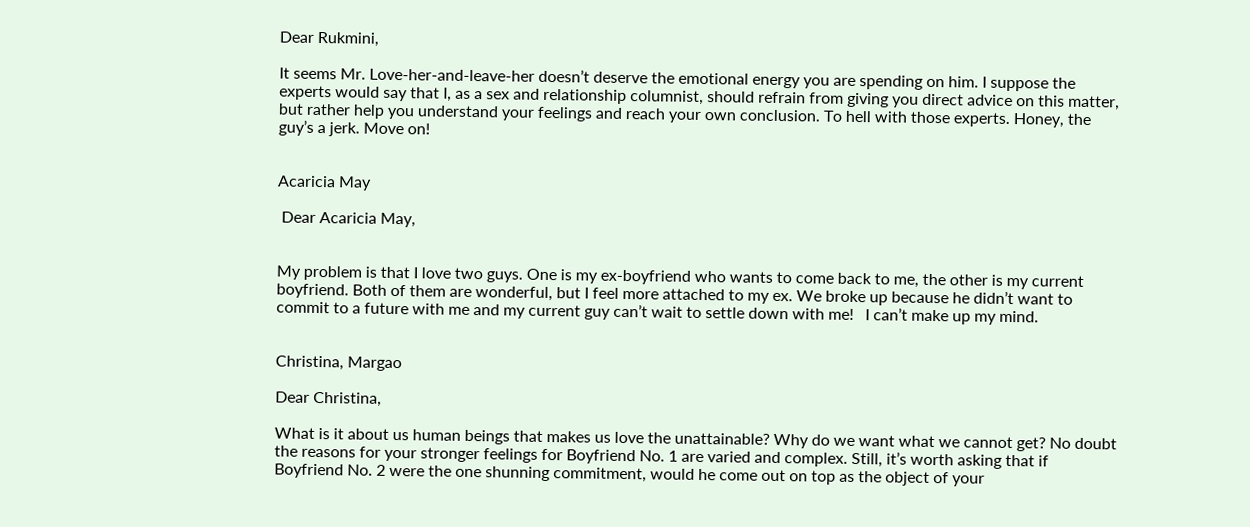Dear Rukmini,

It seems Mr. Love-her-and-leave-her doesn’t deserve the emotional energy you are spending on him. I suppose the experts would say that I, as a sex and relationship columnist, should refrain from giving you direct advice on this matter, but rather help you understand your feelings and reach your own conclusion. To hell with those experts. Honey, the guy’s a jerk. Move on!


Acaricia May

 Dear Acaricia May,


My problem is that I love two guys. One is my ex-boyfriend who wants to come back to me, the other is my current boyfriend. Both of them are wonderful, but I feel more attached to my ex. We broke up because he didn’t want to commit to a future with me and my current guy can’t wait to settle down with me!   I can’t make up my mind.


Christina, Margao

Dear Christina,

What is it about us human beings that makes us love the unattainable? Why do we want what we cannot get? No doubt the reasons for your stronger feelings for Boyfriend No. 1 are varied and complex. Still, it’s worth asking that if Boyfriend No. 2 were the one shunning commitment, would he come out on top as the object of your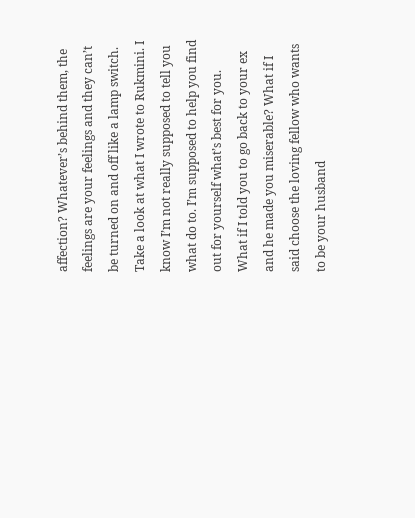affection? Whatever’s behind them, the feelings are your feelings and they can’t be turned on and off like a lamp switch. Take a look at what I wrote to Rukmini. I know I’m not really supposed to tell you what do to. I’m supposed to help you find out for yourself what’s best for you. What if I told you to go back to your ex and he made you miserable? What if I said choose the loving fellow who wants to be your husband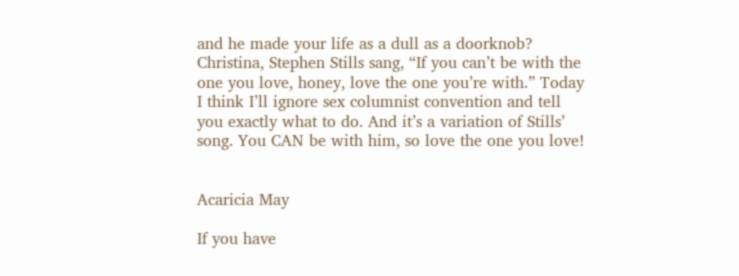and he made your life as a dull as a doorknob? Christina, Stephen Stills sang, “If you can’t be with the one you love, honey, love the one you’re with.” Today I think I’ll ignore sex columnist convention and tell you exactly what to do. And it’s a variation of Stills’ song. You CAN be with him, so love the one you love!


Acaricia May

If you have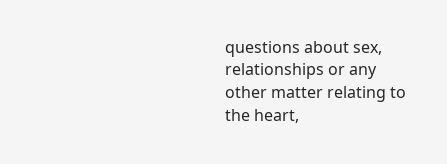questions about sex, relationships or any other matter relating to the heart,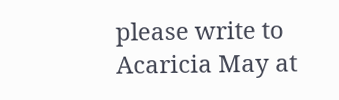please write to Acaricia May at